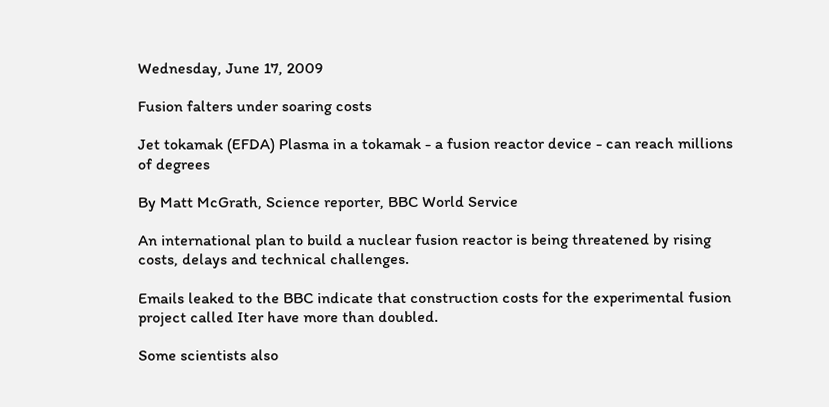Wednesday, June 17, 2009

Fusion falters under soaring costs

Jet tokamak (EFDA) Plasma in a tokamak - a fusion reactor device - can reach millions of degrees

By Matt McGrath, Science reporter, BBC World Service

An international plan to build a nuclear fusion reactor is being threatened by rising costs, delays and technical challenges.

Emails leaked to the BBC indicate that construction costs for the experimental fusion project called Iter have more than doubled.

Some scientists also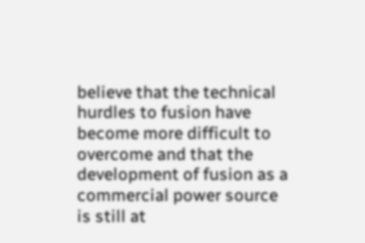believe that the technical hurdles to fusion have become more difficult to overcome and that the development of fusion as a commercial power source is still at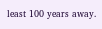least 100 years away.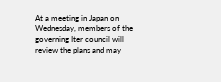At a meeting in Japan on Wednesday, members of the governing Iter council will review the plans and may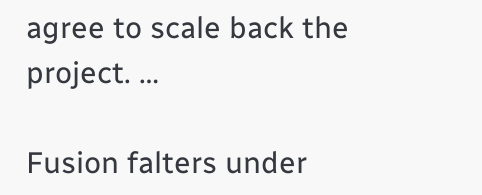agree to scale back the project. …

Fusion falters under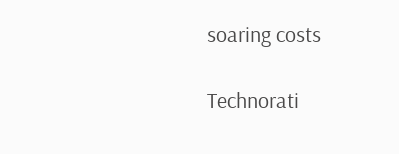soaring costs

Technorati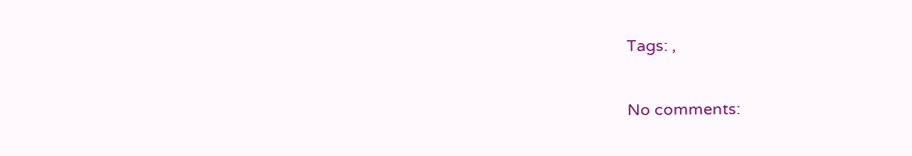Tags: ,

No comments: